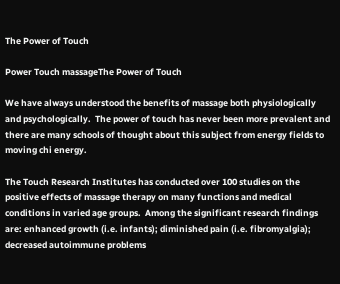The Power of Touch

Power Touch massageThe Power of Touch

We have always understood the benefits of massage both physiologically and psychologically.  The power of touch has never been more prevalent and there are many schools of thought about this subject from energy fields to moving chi energy.

The Touch Research Institutes has conducted over 100 studies on the positive effects of massage therapy on many functions and medical conditions in varied age groups.  Among the significant research findings are: enhanced growth (i.e. infants); diminished pain (i.e. fibromyalgia); decreased autoimmune problems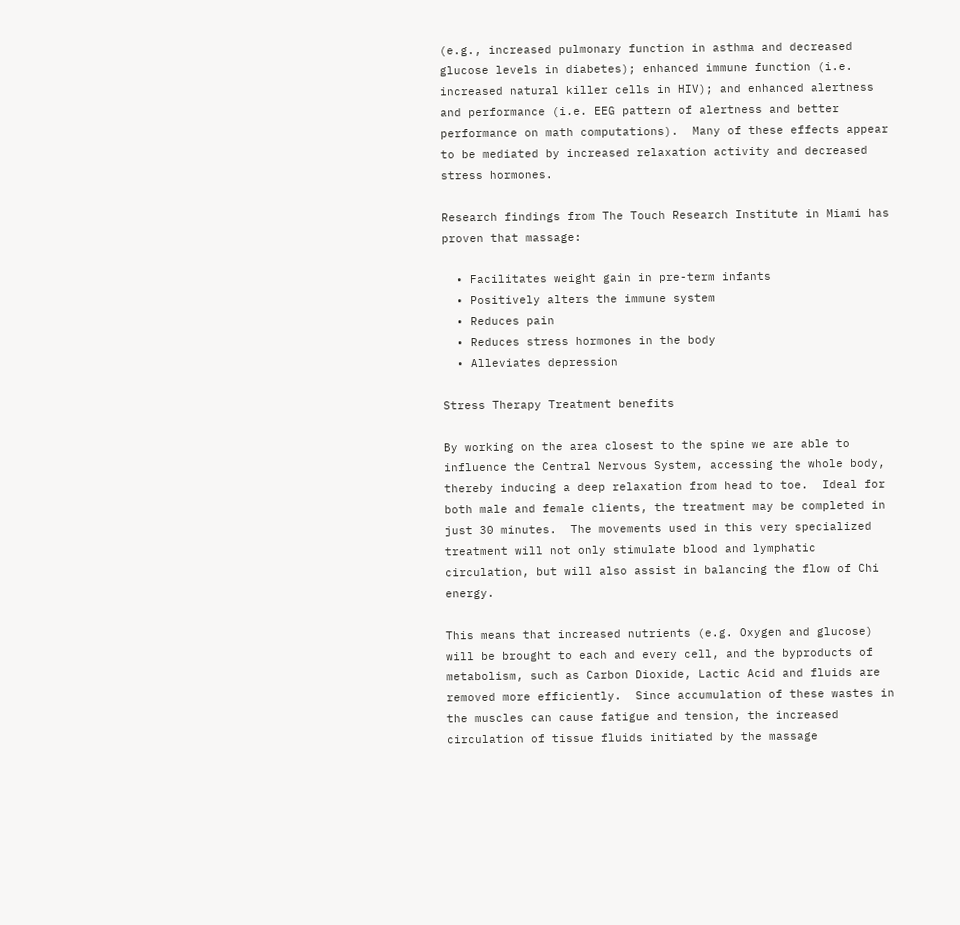(e.g., increased pulmonary function in asthma and decreased glucose levels in diabetes); enhanced immune function (i.e. increased natural killer cells in HIV); and enhanced alertness and performance (i.e. EEG pattern of alertness and better performance on math computations).  Many of these effects appear to be mediated by increased relaxation activity and decreased stress hormones.

Research findings from The Touch Research Institute in Miami has proven that massage:

  • Facilitates weight gain in pre-term infants
  • Positively alters the immune system
  • Reduces pain
  • Reduces stress hormones in the body
  • Alleviates depression

Stress Therapy Treatment benefits

By working on the area closest to the spine we are able to influence the Central Nervous System, accessing the whole body, thereby inducing a deep relaxation from head to toe.  Ideal for both male and female clients, the treatment may be completed in just 30 minutes.  The movements used in this very specialized treatment will not only stimulate blood and lymphatic circulation, but will also assist in balancing the flow of Chi energy.

This means that increased nutrients (e.g. Oxygen and glucose) will be brought to each and every cell, and the byproducts of metabolism, such as Carbon Dioxide, Lactic Acid and fluids are removed more efficiently.  Since accumulation of these wastes in the muscles can cause fatigue and tension, the increased circulation of tissue fluids initiated by the massage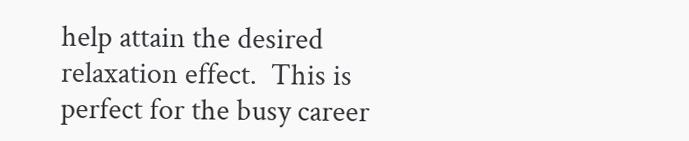help attain the desired relaxation effect.  This is perfect for the busy career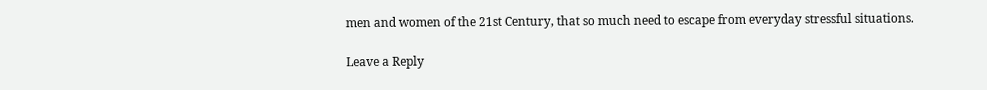men and women of the 21st Century, that so much need to escape from everyday stressful situations.

Leave a Reply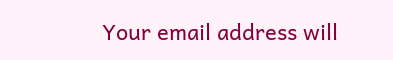Your email address will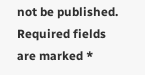not be published. Required fields are marked *